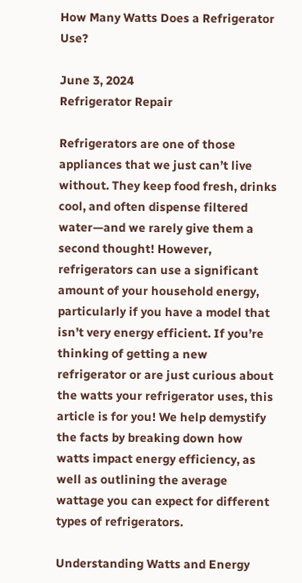How Many Watts Does a Refrigerator Use?

June 3, 2024
Refrigerator Repair

Refrigerators are one of those appliances that we just can’t live without. They keep food fresh, drinks cool, and often dispense filtered water—and we rarely give them a second thought! However, refrigerators can use a significant amount of your household energy, particularly if you have a model that isn’t very energy efficient. If you’re thinking of getting a new refrigerator or are just curious about the watts your refrigerator uses, this article is for you! We help demystify the facts by breaking down how watts impact energy efficiency, as well as outlining the average wattage you can expect for different types of refrigerators.

Understanding Watts and Energy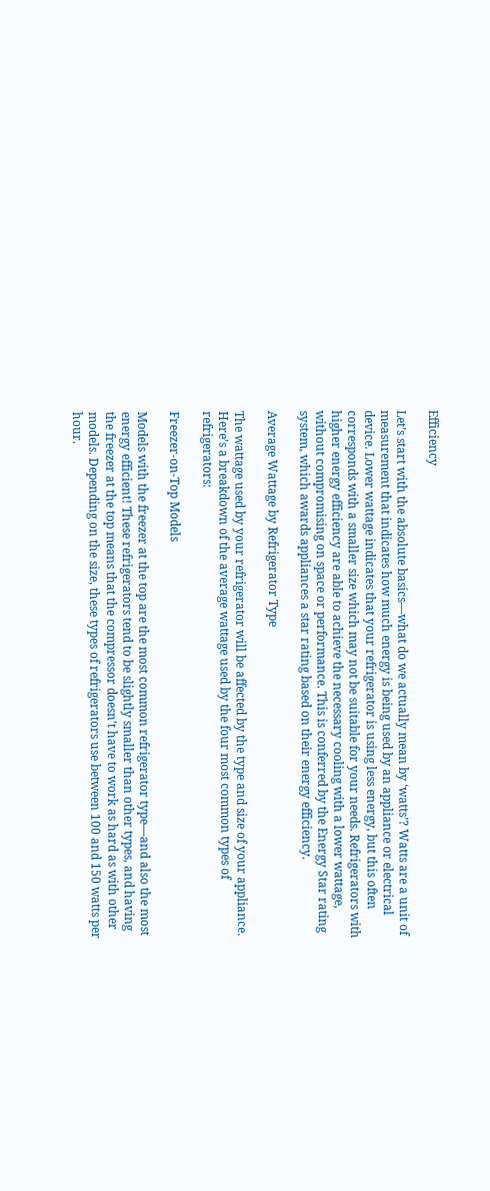Efficiency

Let’s start with the absolute basics—what do we actually mean by ‘watts’? Watts are a unit of measurement that indicates how much energy is being used by an appliance or electrical device. Lower wattage indicates that your refrigerator is using less energy, but this often corresponds with a smaller size which may not be suitable for your needs. Refrigerators with higher energy efficiency are able to achieve the necessary cooling with a lower wattage, without compromising on space or performance. This is conferred by the Energy Star rating system, which awards appliances a star rating based on their energy efficiency.

Average Wattage by Refrigerator Type

The wattage used by your refrigerator will be affected by the type and size of your appliance. Here’s a breakdown of the average wattage used by the four most common types of refrigerators:

Freezer-on-Top Models

Models with the freezer at the top are the most common refrigerator type—and also the most energy efficient! These refrigerators tend to be slightly smaller than other types, and having the freezer at the top means that the compressor doesn’t have to work as hard as with other models. Depending on the size, these types of refrigerators use between 100 and 150 watts per hour.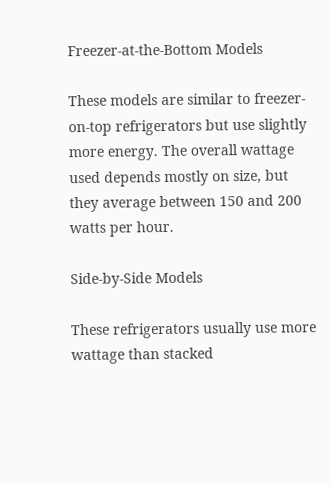Freezer-at-the-Bottom Models

These models are similar to freezer-on-top refrigerators but use slightly more energy. The overall wattage used depends mostly on size, but they average between 150 and 200 watts per hour.

Side-by-Side Models

These refrigerators usually use more wattage than stacked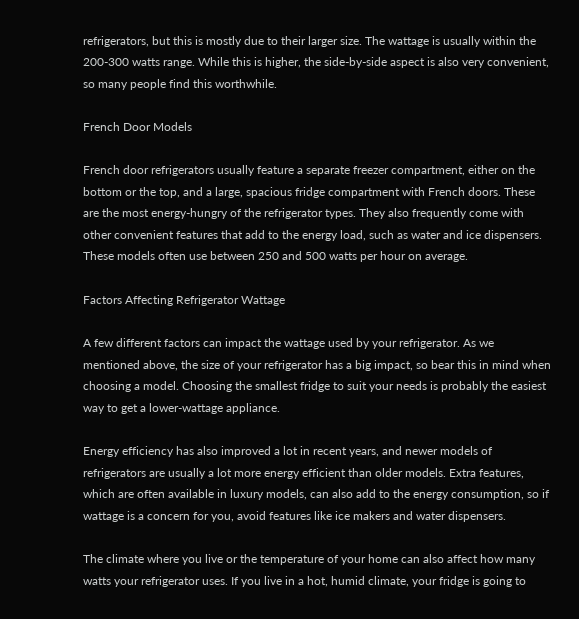refrigerators, but this is mostly due to their larger size. The wattage is usually within the 200-300 watts range. While this is higher, the side-by-side aspect is also very convenient, so many people find this worthwhile.

French Door Models

French door refrigerators usually feature a separate freezer compartment, either on the bottom or the top, and a large, spacious fridge compartment with French doors. These are the most energy-hungry of the refrigerator types. They also frequently come with other convenient features that add to the energy load, such as water and ice dispensers. These models often use between 250 and 500 watts per hour on average.

Factors Affecting Refrigerator Wattage

A few different factors can impact the wattage used by your refrigerator. As we mentioned above, the size of your refrigerator has a big impact, so bear this in mind when choosing a model. Choosing the smallest fridge to suit your needs is probably the easiest way to get a lower-wattage appliance.

Energy efficiency has also improved a lot in recent years, and newer models of refrigerators are usually a lot more energy efficient than older models. Extra features, which are often available in luxury models, can also add to the energy consumption, so if wattage is a concern for you, avoid features like ice makers and water dispensers.

The climate where you live or the temperature of your home can also affect how many watts your refrigerator uses. If you live in a hot, humid climate, your fridge is going to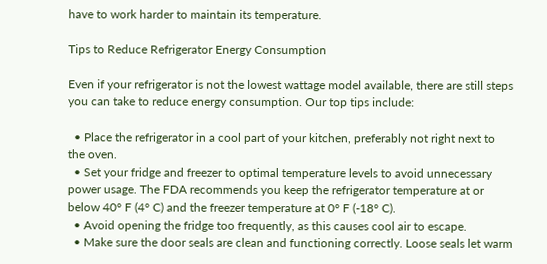have to work harder to maintain its temperature.

Tips to Reduce Refrigerator Energy Consumption

Even if your refrigerator is not the lowest wattage model available, there are still steps you can take to reduce energy consumption. Our top tips include:

  • Place the refrigerator in a cool part of your kitchen, preferably not right next to the oven.
  • Set your fridge and freezer to optimal temperature levels to avoid unnecessary power usage. The FDA recommends you keep the refrigerator temperature at or below 40° F (4° C) and the freezer temperature at 0° F (-18° C).
  • Avoid opening the fridge too frequently, as this causes cool air to escape.
  • Make sure the door seals are clean and functioning correctly. Loose seals let warm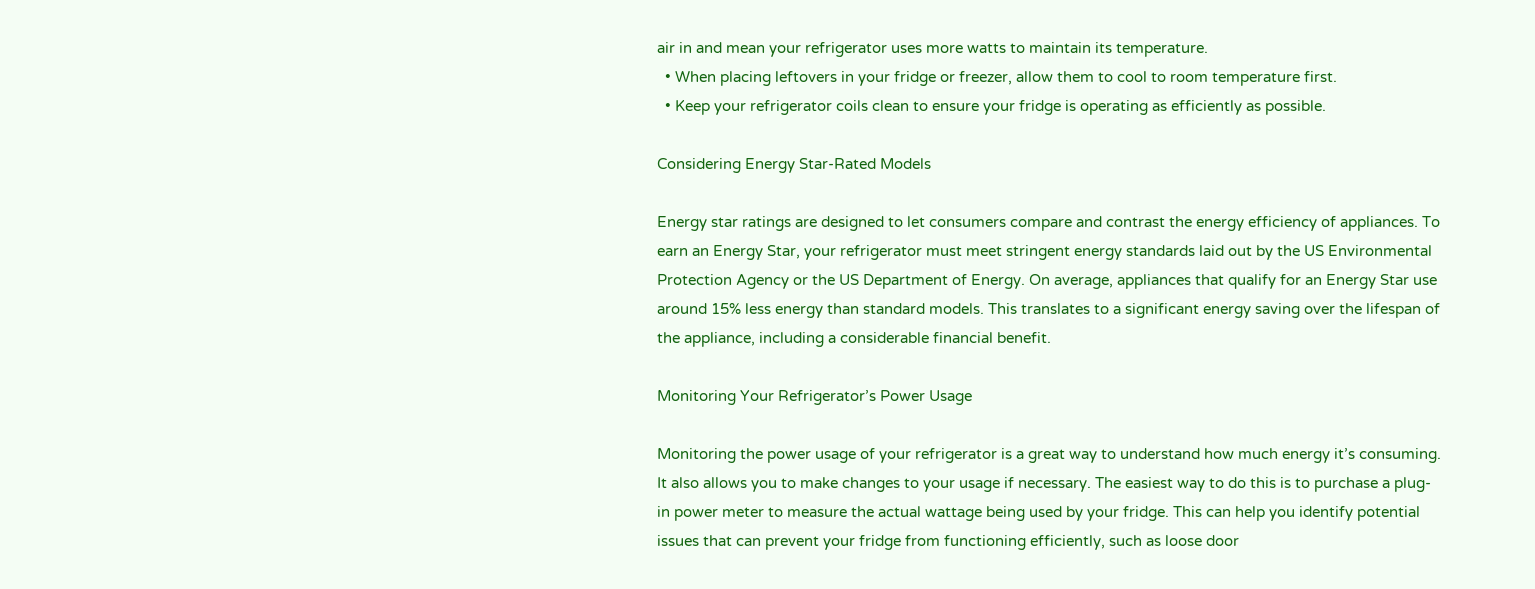air in and mean your refrigerator uses more watts to maintain its temperature.
  • When placing leftovers in your fridge or freezer, allow them to cool to room temperature first.
  • Keep your refrigerator coils clean to ensure your fridge is operating as efficiently as possible.

Considering Energy Star-Rated Models

Energy star ratings are designed to let consumers compare and contrast the energy efficiency of appliances. To earn an Energy Star, your refrigerator must meet stringent energy standards laid out by the US Environmental Protection Agency or the US Department of Energy. On average, appliances that qualify for an Energy Star use around 15% less energy than standard models. This translates to a significant energy saving over the lifespan of the appliance, including a considerable financial benefit.

Monitoring Your Refrigerator’s Power Usage

Monitoring the power usage of your refrigerator is a great way to understand how much energy it’s consuming. It also allows you to make changes to your usage if necessary. The easiest way to do this is to purchase a plug-in power meter to measure the actual wattage being used by your fridge. This can help you identify potential issues that can prevent your fridge from functioning efficiently, such as loose door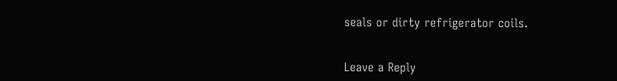seals or dirty refrigerator coils.


Leave a Reply